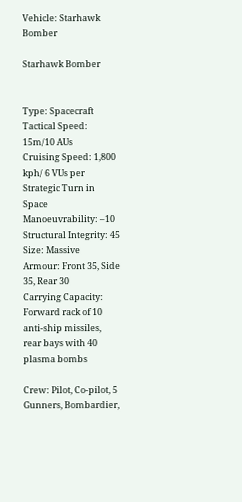Vehicle: Starhawk Bomber

Starhawk Bomber


Type: Spacecraft
Tactical Speed: 15m/10 AUs
Cruising Speed: 1,800 kph/ 6 VUs per Strategic Turn in Space
Manoeuvrability: –10
Structural Integrity: 45
Size: Massive
Armour: Front 35, Side 35, Rear 30
Carrying Capacity: Forward rack of 10 anti-ship missiles, rear bays with 40 plasma bombs

Crew: Pilot, Co-pilot, 5 Gunners, Bombardier,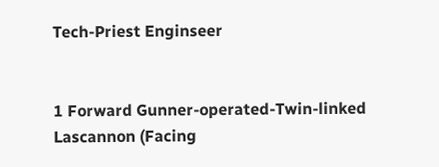Tech-Priest Enginseer


1 Forward Gunner-operated-Twin-linked Lascannon (Facing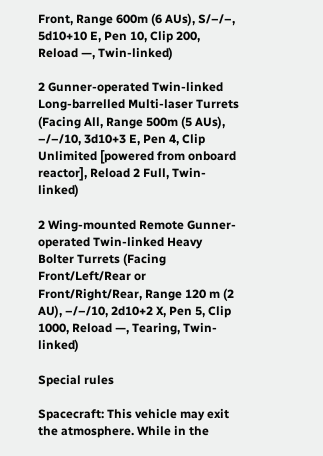Front, Range 600m (6 AUs), S/–/–, 5d10+10 E, Pen 10, Clip 200, Reload —, Twin-linked)

2 Gunner-operated Twin-linked Long-barrelled Multi-laser Turrets (Facing All, Range 500m (5 AUs), –/–/10, 3d10+3 E, Pen 4, Clip Unlimited [powered from onboard reactor], Reload 2 Full, Twin-linked)

2 Wing-mounted Remote Gunner-operated Twin-linked Heavy Bolter Turrets (Facing Front/Left/Rear or Front/Right/Rear, Range 120 m (2 AU), –/–/10, 2d10+2 X, Pen 5, Clip 1000, Reload —, Tearing, Twin-linked)

Special rules

Spacecraft: This vehicle may exit the atmosphere. While in the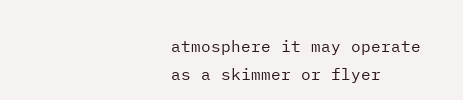atmosphere it may operate as a skimmer or flyer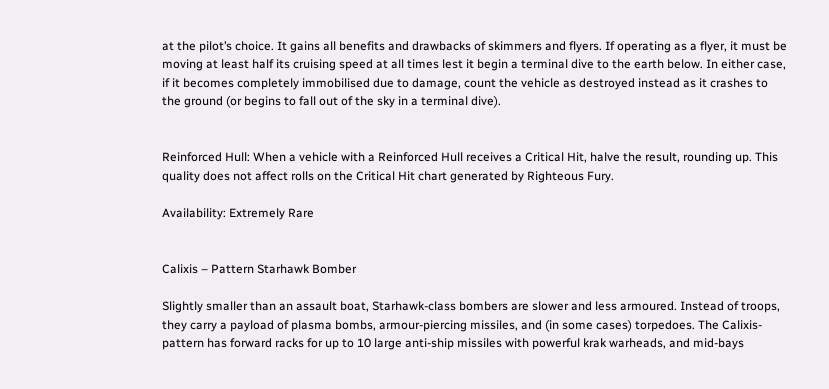at the pilot’s choice. It gains all benefits and drawbacks of skimmers and flyers. If operating as a flyer, it must be moving at least half its cruising speed at all times lest it begin a terminal dive to the earth below. In either case, if it becomes completely immobilised due to damage, count the vehicle as destroyed instead as it crashes to the ground (or begins to fall out of the sky in a terminal dive).


Reinforced Hull: When a vehicle with a Reinforced Hull receives a Critical Hit, halve the result, rounding up. This quality does not affect rolls on the Critical Hit chart generated by Righteous Fury.

Availability: Extremely Rare


Calixis – Pattern Starhawk Bomber

Slightly smaller than an assault boat, Starhawk-class bombers are slower and less armoured. Instead of troops, they carry a payload of plasma bombs, armour-piercing missiles, and (in some cases) torpedoes. The Calixis-pattern has forward racks for up to 10 large anti-ship missiles with powerful krak warheads, and mid-bays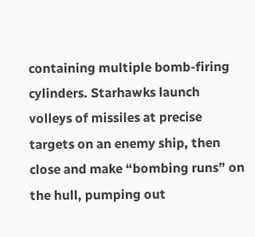containing multiple bomb-firing cylinders. Starhawks launch volleys of missiles at precise targets on an enemy ship, then close and make “bombing runs” on the hull, pumping out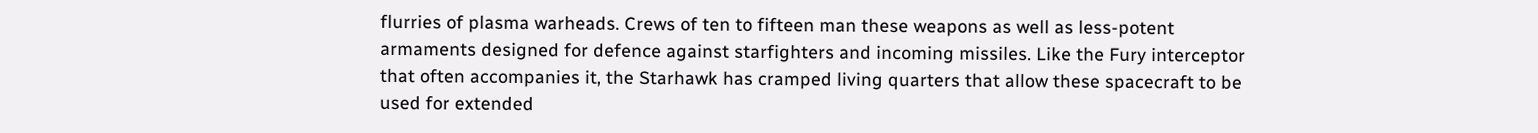flurries of plasma warheads. Crews of ten to fifteen man these weapons as well as less-potent armaments designed for defence against starfighters and incoming missiles. Like the Fury interceptor that often accompanies it, the Starhawk has cramped living quarters that allow these spacecraft to be used for extended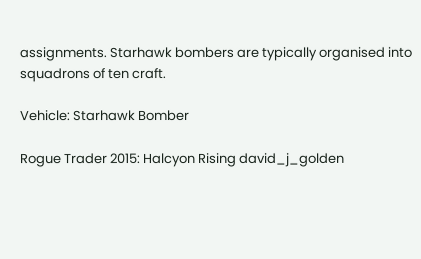assignments. Starhawk bombers are typically organised into squadrons of ten craft.

Vehicle: Starhawk Bomber

Rogue Trader 2015: Halcyon Rising david_j_golden